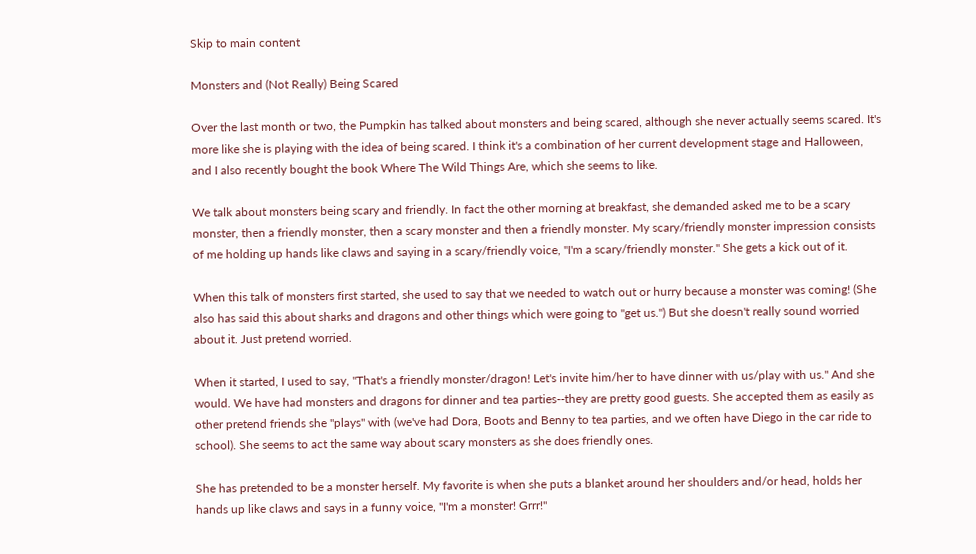Skip to main content

Monsters and (Not Really) Being Scared

Over the last month or two, the Pumpkin has talked about monsters and being scared, although she never actually seems scared. It's more like she is playing with the idea of being scared. I think it's a combination of her current development stage and Halloween, and I also recently bought the book Where The Wild Things Are, which she seems to like.

We talk about monsters being scary and friendly. In fact the other morning at breakfast, she demanded asked me to be a scary monster, then a friendly monster, then a scary monster and then a friendly monster. My scary/friendly monster impression consists of me holding up hands like claws and saying in a scary/friendly voice, "I'm a scary/friendly monster." She gets a kick out of it.

When this talk of monsters first started, she used to say that we needed to watch out or hurry because a monster was coming! (She also has said this about sharks and dragons and other things which were going to "get us.") But she doesn't really sound worried about it. Just pretend worried.

When it started, I used to say, "That's a friendly monster/dragon! Let's invite him/her to have dinner with us/play with us." And she would. We have had monsters and dragons for dinner and tea parties--they are pretty good guests. She accepted them as easily as other pretend friends she "plays" with (we've had Dora, Boots and Benny to tea parties, and we often have Diego in the car ride to school). She seems to act the same way about scary monsters as she does friendly ones.

She has pretended to be a monster herself. My favorite is when she puts a blanket around her shoulders and/or head, holds her hands up like claws and says in a funny voice, "I'm a monster! Grrr!"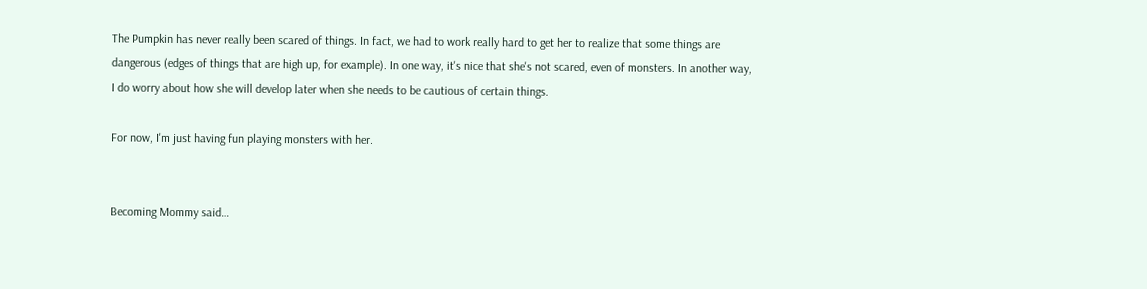The Pumpkin has never really been scared of things. In fact, we had to work really hard to get her to realize that some things are dangerous (edges of things that are high up, for example). In one way, it's nice that she's not scared, even of monsters. In another way, I do worry about how she will develop later when she needs to be cautious of certain things.

For now, I'm just having fun playing monsters with her.


Becoming Mommy said…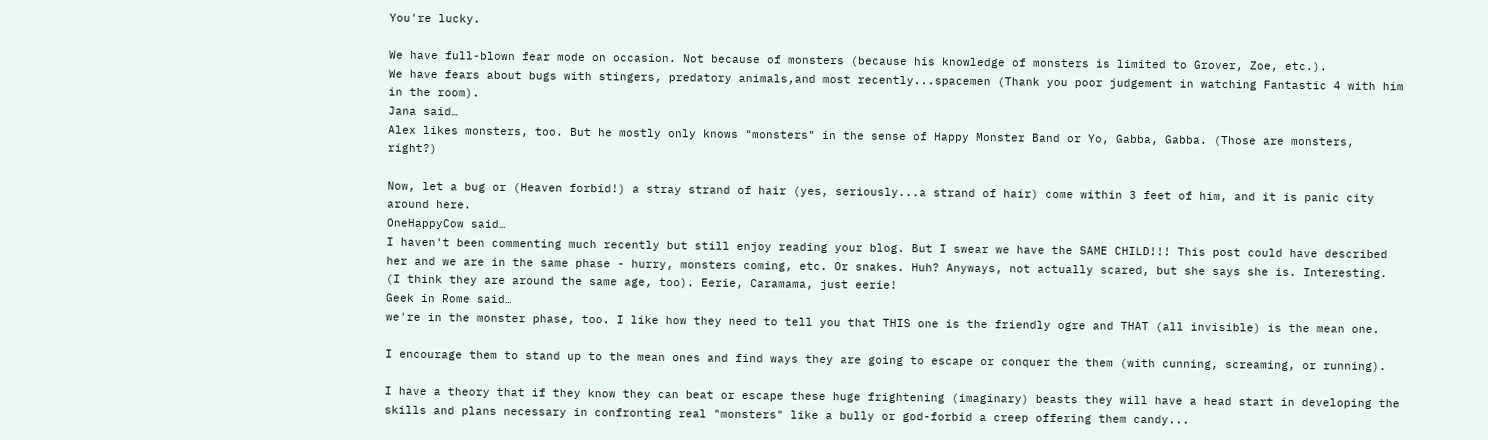You're lucky.

We have full-blown fear mode on occasion. Not because of monsters (because his knowledge of monsters is limited to Grover, Zoe, etc.).
We have fears about bugs with stingers, predatory animals,and most recently...spacemen (Thank you poor judgement in watching Fantastic 4 with him in the room).
Jana said…
Alex likes monsters, too. But he mostly only knows "monsters" in the sense of Happy Monster Band or Yo, Gabba, Gabba. (Those are monsters, right?)

Now, let a bug or (Heaven forbid!) a stray strand of hair (yes, seriously...a strand of hair) come within 3 feet of him, and it is panic city around here.
OneHappyCow said…
I haven't been commenting much recently but still enjoy reading your blog. But I swear we have the SAME CHILD!!! This post could have described her and we are in the same phase - hurry, monsters coming, etc. Or snakes. Huh? Anyways, not actually scared, but she says she is. Interesting. (I think they are around the same age, too). Eerie, Caramama, just eerie!
Geek in Rome said…
we're in the monster phase, too. I like how they need to tell you that THIS one is the friendly ogre and THAT (all invisible) is the mean one.

I encourage them to stand up to the mean ones and find ways they are going to escape or conquer the them (with cunning, screaming, or running).

I have a theory that if they know they can beat or escape these huge frightening (imaginary) beasts they will have a head start in developing the skills and plans necessary in confronting real "monsters" like a bully or god-forbid a creep offering them candy...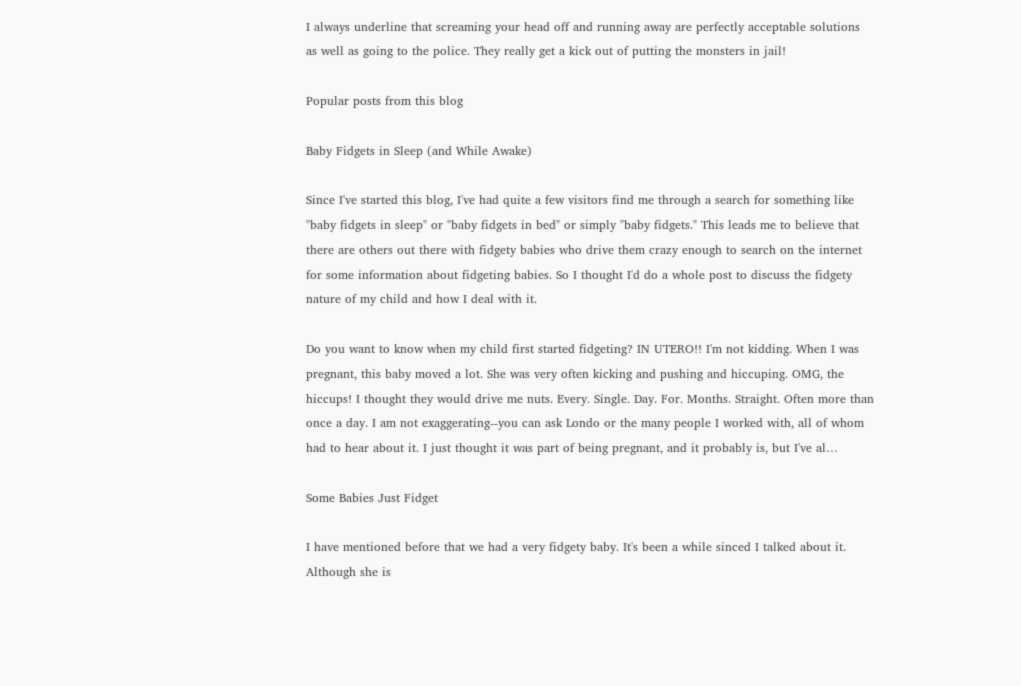I always underline that screaming your head off and running away are perfectly acceptable solutions as well as going to the police. They really get a kick out of putting the monsters in jail!

Popular posts from this blog

Baby Fidgets in Sleep (and While Awake)

Since I've started this blog, I've had quite a few visitors find me through a search for something like "baby fidgets in sleep" or "baby fidgets in bed" or simply "baby fidgets." This leads me to believe that there are others out there with fidgety babies who drive them crazy enough to search on the internet for some information about fidgeting babies. So I thought I'd do a whole post to discuss the fidgety nature of my child and how I deal with it.

Do you want to know when my child first started fidgeting? IN UTERO!! I'm not kidding. When I was pregnant, this baby moved a lot. She was very often kicking and pushing and hiccuping. OMG, the hiccups! I thought they would drive me nuts. Every. Single. Day. For. Months. Straight. Often more than once a day. I am not exaggerating--you can ask Londo or the many people I worked with, all of whom had to hear about it. I just thought it was part of being pregnant, and it probably is, but I've al…

Some Babies Just Fidget

I have mentioned before that we had a very fidgety baby. It's been a while sinced I talked about it. Although she is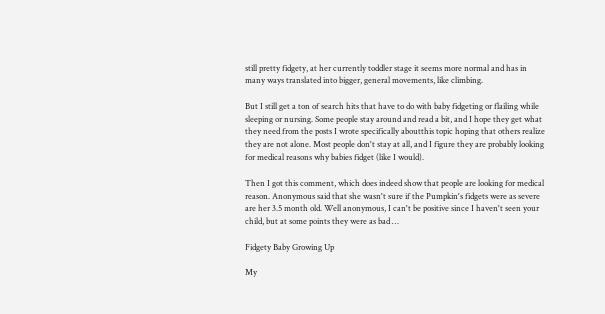still pretty fidgety, at her currently toddler stage it seems more normal and has in many ways translated into bigger, general movements, like climbing.

But I still get a ton of search hits that have to do with baby fidgeting or flailing while sleeping or nursing. Some people stay around and read a bit, and I hope they get what they need from the posts I wrote specifically aboutthis topic hoping that others realize they are not alone. Most people don't stay at all, and I figure they are probably looking for medical reasons why babies fidget (like I would).

Then I got this comment, which does indeed show that people are looking for medical reason. Anonymous said that she wasn't sure if the Pumpkin's fidgets were as severe are her 3.5 month old. Well anonymous, I can't be positive since I haven't seen your child, but at some points they were as bad …

Fidgety Baby Growing Up

My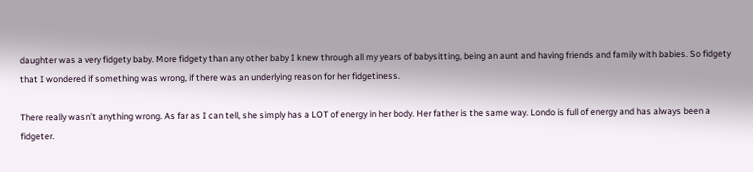daughter was a very fidgety baby. More fidgety than any other baby I knew through all my years of babysitting, being an aunt and having friends and family with babies. So fidgety that I wondered if something was wrong, if there was an underlying reason for her fidgetiness.

There really wasn’t anything wrong. As far as I can tell, she simply has a LOT of energy in her body. Her father is the same way. Londo is full of energy and has always been a fidgeter.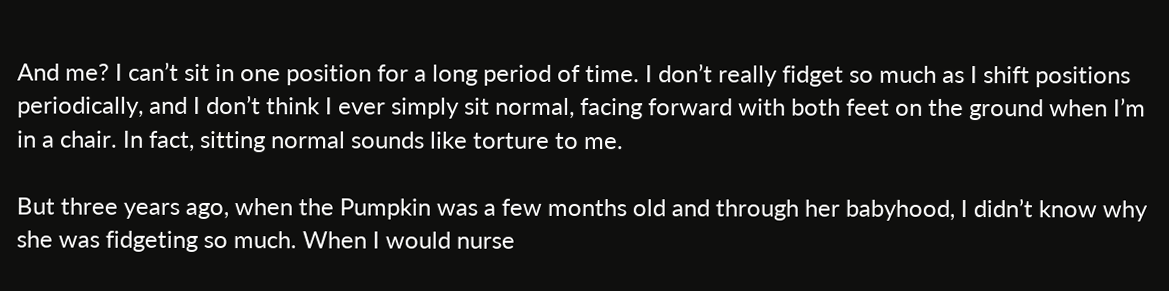And me? I can’t sit in one position for a long period of time. I don’t really fidget so much as I shift positions periodically, and I don’t think I ever simply sit normal, facing forward with both feet on the ground when I’m in a chair. In fact, sitting normal sounds like torture to me.

But three years ago, when the Pumpkin was a few months old and through her babyhood, I didn’t know why she was fidgeting so much. When I would nurse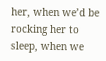her, when we’d be rocking her to sleep, when we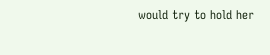would try to hold her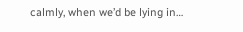calmly, when we’d be lying in…